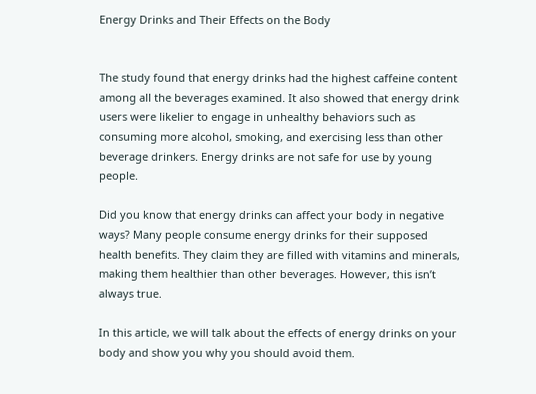Energy Drinks and Their Effects on the Body


The study found that energy drinks had the highest caffeine content among all the beverages examined. It also showed that energy drink users were likelier to engage in unhealthy behaviors such as consuming more alcohol, smoking, and exercising less than other beverage drinkers. Energy drinks are not safe for use by young people.

Did you know that energy drinks can affect your body in negative ways? Many people consume energy drinks for their supposed health benefits. They claim they are filled with vitamins and minerals, making them healthier than other beverages. However, this isn’t always true.

In this article, we will talk about the effects of energy drinks on your body and show you why you should avoid them.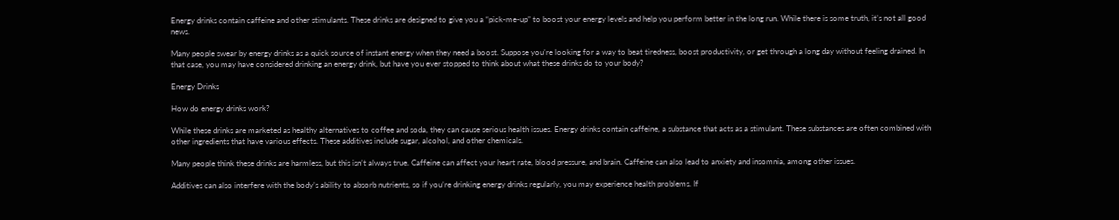Energy drinks contain caffeine and other stimulants. These drinks are designed to give you a “pick-me-up” to boost your energy levels and help you perform better in the long run. While there is some truth, it’s not all good news.

Many people swear by energy drinks as a quick source of instant energy when they need a boost. Suppose you’re looking for a way to beat tiredness, boost productivity, or get through a long day without feeling drained. In that case, you may have considered drinking an energy drink, but have you ever stopped to think about what these drinks do to your body?

Energy Drinks

How do energy drinks work?

While these drinks are marketed as healthy alternatives to coffee and soda, they can cause serious health issues. Energy drinks contain caffeine, a substance that acts as a stimulant. These substances are often combined with other ingredients that have various effects. These additives include sugar, alcohol, and other chemicals.

Many people think these drinks are harmless, but this isn’t always true. Caffeine can affect your heart rate, blood pressure, and brain. Caffeine can also lead to anxiety and insomnia, among other issues.

Additives can also interfere with the body’s ability to absorb nutrients, so if you’re drinking energy drinks regularly, you may experience health problems. If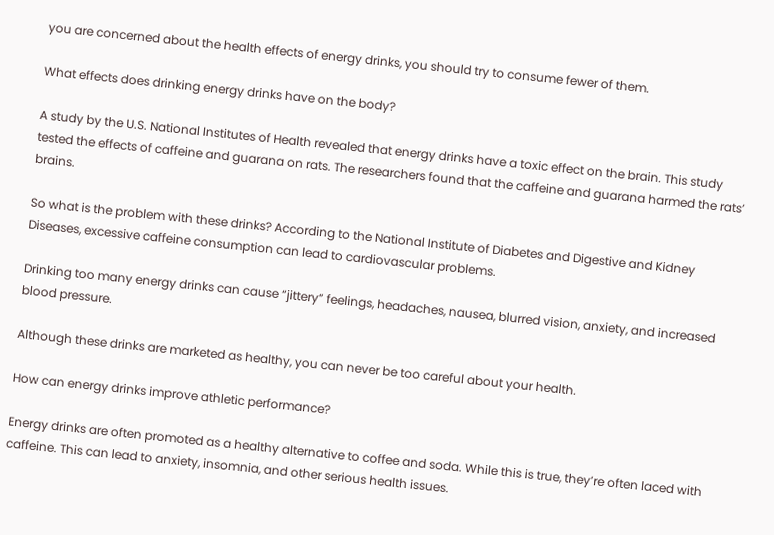you are concerned about the health effects of energy drinks, you should try to consume fewer of them.

What effects does drinking energy drinks have on the body?

A study by the U.S. National Institutes of Health revealed that energy drinks have a toxic effect on the brain. This study tested the effects of caffeine and guarana on rats. The researchers found that the caffeine and guarana harmed the rats’ brains.

So what is the problem with these drinks? According to the National Institute of Diabetes and Digestive and Kidney Diseases, excessive caffeine consumption can lead to cardiovascular problems.

Drinking too many energy drinks can cause “jittery” feelings, headaches, nausea, blurred vision, anxiety, and increased blood pressure.

Although these drinks are marketed as healthy, you can never be too careful about your health.

How can energy drinks improve athletic performance?

Energy drinks are often promoted as a healthy alternative to coffee and soda. While this is true, they’re often laced with caffeine. This can lead to anxiety, insomnia, and other serious health issues.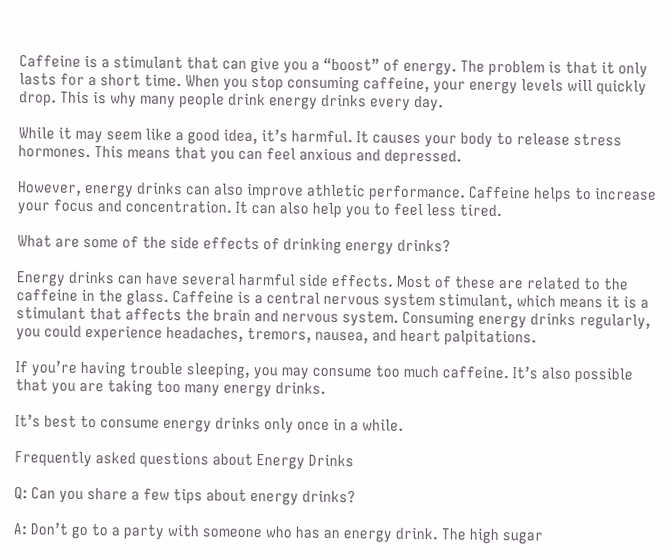Caffeine is a stimulant that can give you a “boost” of energy. The problem is that it only lasts for a short time. When you stop consuming caffeine, your energy levels will quickly drop. This is why many people drink energy drinks every day.

While it may seem like a good idea, it’s harmful. It causes your body to release stress hormones. This means that you can feel anxious and depressed.

However, energy drinks can also improve athletic performance. Caffeine helps to increase your focus and concentration. It can also help you to feel less tired.

What are some of the side effects of drinking energy drinks?

Energy drinks can have several harmful side effects. Most of these are related to the caffeine in the glass. Caffeine is a central nervous system stimulant, which means it is a stimulant that affects the brain and nervous system. Consuming energy drinks regularly, you could experience headaches, tremors, nausea, and heart palpitations.

If you’re having trouble sleeping, you may consume too much caffeine. It’s also possible that you are taking too many energy drinks.

It’s best to consume energy drinks only once in a while.

Frequently asked questions about Energy Drinks

Q: Can you share a few tips about energy drinks?

A: Don’t go to a party with someone who has an energy drink. The high sugar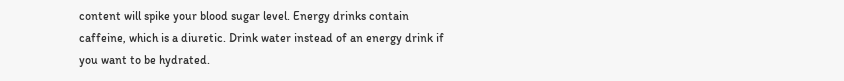content will spike your blood sugar level. Energy drinks contain caffeine, which is a diuretic. Drink water instead of an energy drink if you want to be hydrated.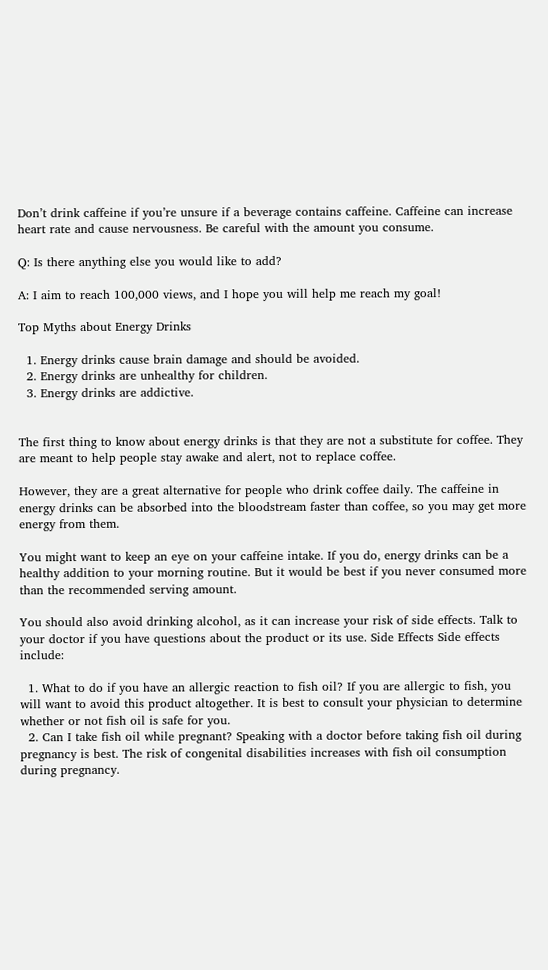Don’t drink caffeine if you’re unsure if a beverage contains caffeine. Caffeine can increase heart rate and cause nervousness. Be careful with the amount you consume.

Q: Is there anything else you would like to add?

A: I aim to reach 100,000 views, and I hope you will help me reach my goal!

Top Myths about Energy Drinks

  1. Energy drinks cause brain damage and should be avoided.
  2. Energy drinks are unhealthy for children.
  3. Energy drinks are addictive.


The first thing to know about energy drinks is that they are not a substitute for coffee. They are meant to help people stay awake and alert, not to replace coffee.

However, they are a great alternative for people who drink coffee daily. The caffeine in energy drinks can be absorbed into the bloodstream faster than coffee, so you may get more energy from them.

You might want to keep an eye on your caffeine intake. If you do, energy drinks can be a healthy addition to your morning routine. But it would be best if you never consumed more than the recommended serving amount.

You should also avoid drinking alcohol, as it can increase your risk of side effects. Talk to your doctor if you have questions about the product or its use. Side Effects Side effects include:

  1. What to do if you have an allergic reaction to fish oil? If you are allergic to fish, you will want to avoid this product altogether. It is best to consult your physician to determine whether or not fish oil is safe for you.
  2. Can I take fish oil while pregnant? Speaking with a doctor before taking fish oil during pregnancy is best. The risk of congenital disabilities increases with fish oil consumption during pregnancy.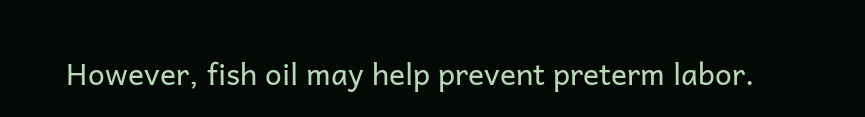However, fish oil may help prevent preterm labor.